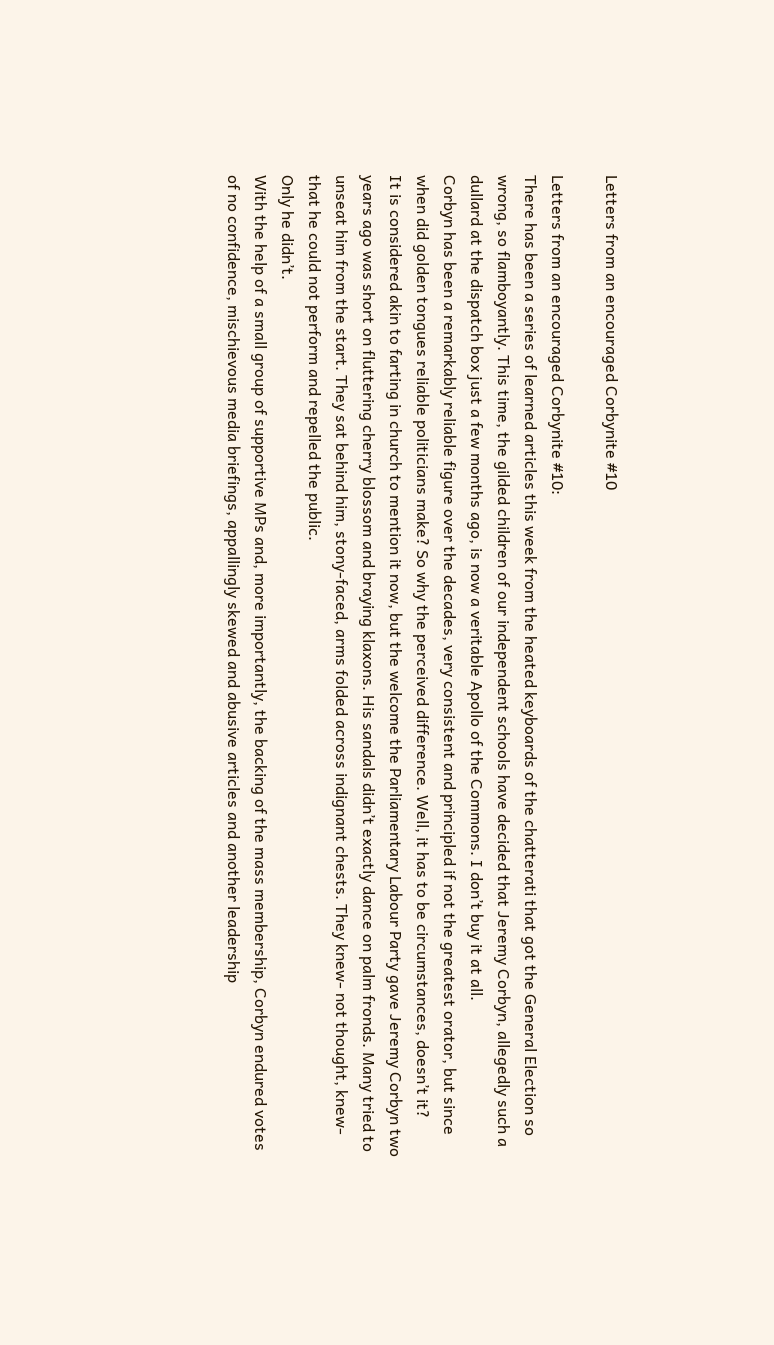Letters from an encouraged Corbynite #10

Letters from an encouraged Corbynite #10:
There has been a series of learned articles this week from the heated keyboards of the chatterati that got the General Election so wrong, so flamboyantly. This time, the gilded children of our independent schools have decided that Jeremy Corbyn, allegedly such a dullard at the dispatch box just a few months ago, is now a veritable Apollo of the Commons. I don’t buy it at all.
Corbyn has been a remarkably reliable figure over the decades, very consistent and principled if not the greatest orator, but since when did golden tongues reliable politicians make? So why the perceived difference. Well, it has to be circumstances, doesn’t it?
It is considered akin to farting in church to mention it now, but the welcome the Parliamentary Labour Party gave Jeremy Corbyn two years ago was short on fluttering cherry blossom and braying klaxons. His sandals didn’t exactly dance on palm fronds. Many tried to unseat him from the start. They sat behind him, stony-faced, arms folded across indignant chests. They knew- not thought, knew- that he could not perform and repelled the public.
Only he didn’t.
With the help of a small group of supportive MPs and, more importantly, the backing of the mass membership, Corbyn endured votes of no confidence, mischievous media briefings, appallingly skewed and abusive articles and another leadership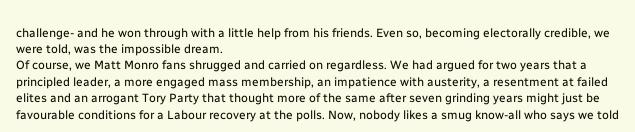challenge- and he won through with a little help from his friends. Even so, becoming electorally credible, we were told, was the impossible dream.
Of course, we Matt Monro fans shrugged and carried on regardless. We had argued for two years that a principled leader, a more engaged mass membership, an impatience with austerity, a resentment at failed elites and an arrogant Tory Party that thought more of the same after seven grinding years might just be favourable conditions for a Labour recovery at the polls. Now, nobody likes a smug know-all who says we told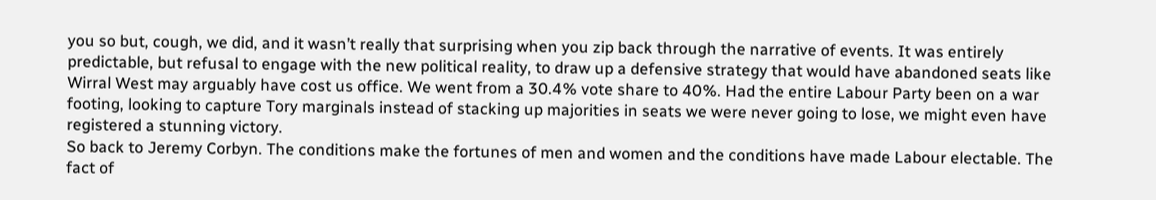you so but, cough, we did, and it wasn’t really that surprising when you zip back through the narrative of events. It was entirely predictable, but refusal to engage with the new political reality, to draw up a defensive strategy that would have abandoned seats like Wirral West may arguably have cost us office. We went from a 30.4% vote share to 40%. Had the entire Labour Party been on a war footing, looking to capture Tory marginals instead of stacking up majorities in seats we were never going to lose, we might even have registered a stunning victory.
So back to Jeremy Corbyn. The conditions make the fortunes of men and women and the conditions have made Labour electable. The fact of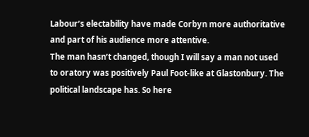Labour’s electability have made Corbyn more authoritative and part of his audience more attentive.
The man hasn’t changed, though I will say a man not used to oratory was positively Paul Foot-like at Glastonbury. The political landscape has. So here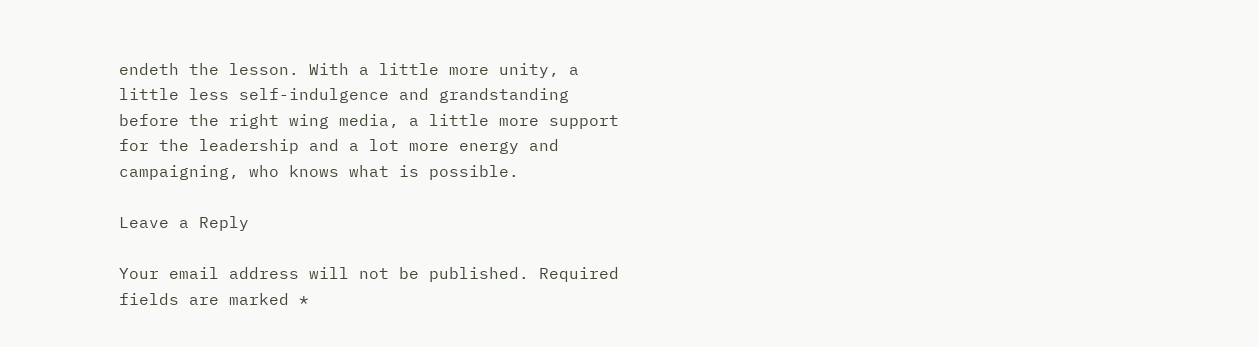endeth the lesson. With a little more unity, a little less self-indulgence and grandstanding before the right wing media, a little more support for the leadership and a lot more energy and campaigning, who knows what is possible.

Leave a Reply

Your email address will not be published. Required fields are marked *